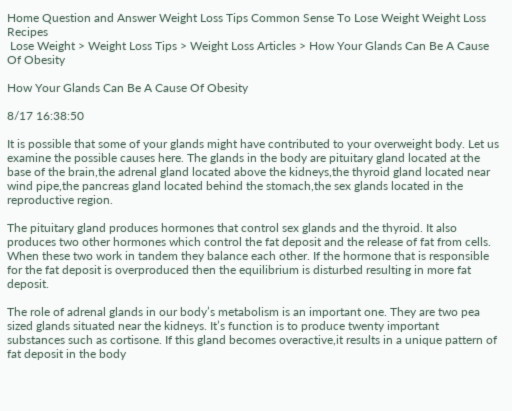Home Question and Answer Weight Loss Tips Common Sense To Lose Weight Weight Loss Recipes
 Lose Weight > Weight Loss Tips > Weight Loss Articles > How Your Glands Can Be A Cause Of Obesity

How Your Glands Can Be A Cause Of Obesity

8/17 16:38:50

It is possible that some of your glands might have contributed to your overweight body. Let us examine the possible causes here. The glands in the body are pituitary gland located at the base of the brain,the adrenal gland located above the kidneys,the thyroid gland located near wind pipe,the pancreas gland located behind the stomach,the sex glands located in the reproductive region.

The pituitary gland produces hormones that control sex glands and the thyroid. It also produces two other hormones which control the fat deposit and the release of fat from cells. When these two work in tandem they balance each other. If the hormone that is responsible for the fat deposit is overproduced then the equilibrium is disturbed resulting in more fat deposit.

The role of adrenal glands in our body’s metabolism is an important one. They are two pea sized glands situated near the kidneys. It’s function is to produce twenty important substances such as cortisone. If this gland becomes overactive,it results in a unique pattern of fat deposit in the body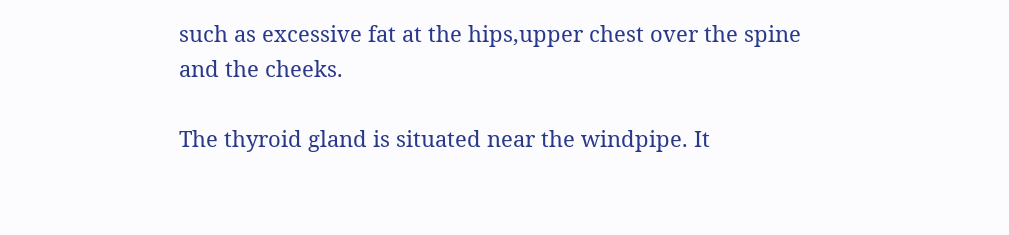such as excessive fat at the hips,upper chest over the spine and the cheeks.

The thyroid gland is situated near the windpipe. It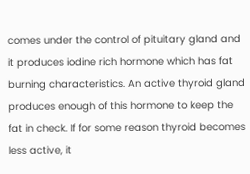comes under the control of pituitary gland and it produces iodine rich hormone which has fat burning characteristics. An active thyroid gland produces enough of this hormone to keep the fat in check. If for some reason thyroid becomes less active, it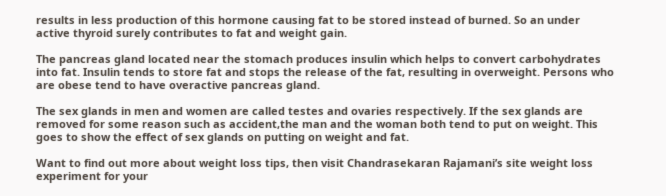results in less production of this hormone causing fat to be stored instead of burned. So an under active thyroid surely contributes to fat and weight gain.

The pancreas gland located near the stomach produces insulin which helps to convert carbohydrates into fat. Insulin tends to store fat and stops the release of the fat, resulting in overweight. Persons who are obese tend to have overactive pancreas gland.

The sex glands in men and women are called testes and ovaries respectively. If the sex glands are removed for some reason such as accident,the man and the woman both tend to put on weight. This goes to show the effect of sex glands on putting on weight and fat.

Want to find out more about weight loss tips, then visit Chandrasekaran Rajamani’s site weight loss experiment for your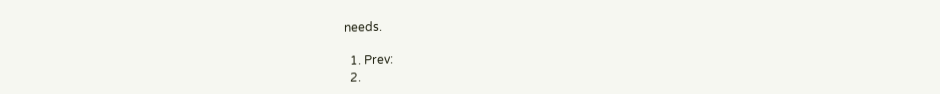needs.

  1. Prev:
  2.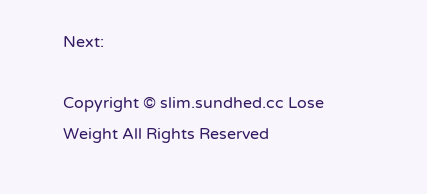Next:

Copyright © slim.sundhed.cc Lose Weight All Rights Reserved